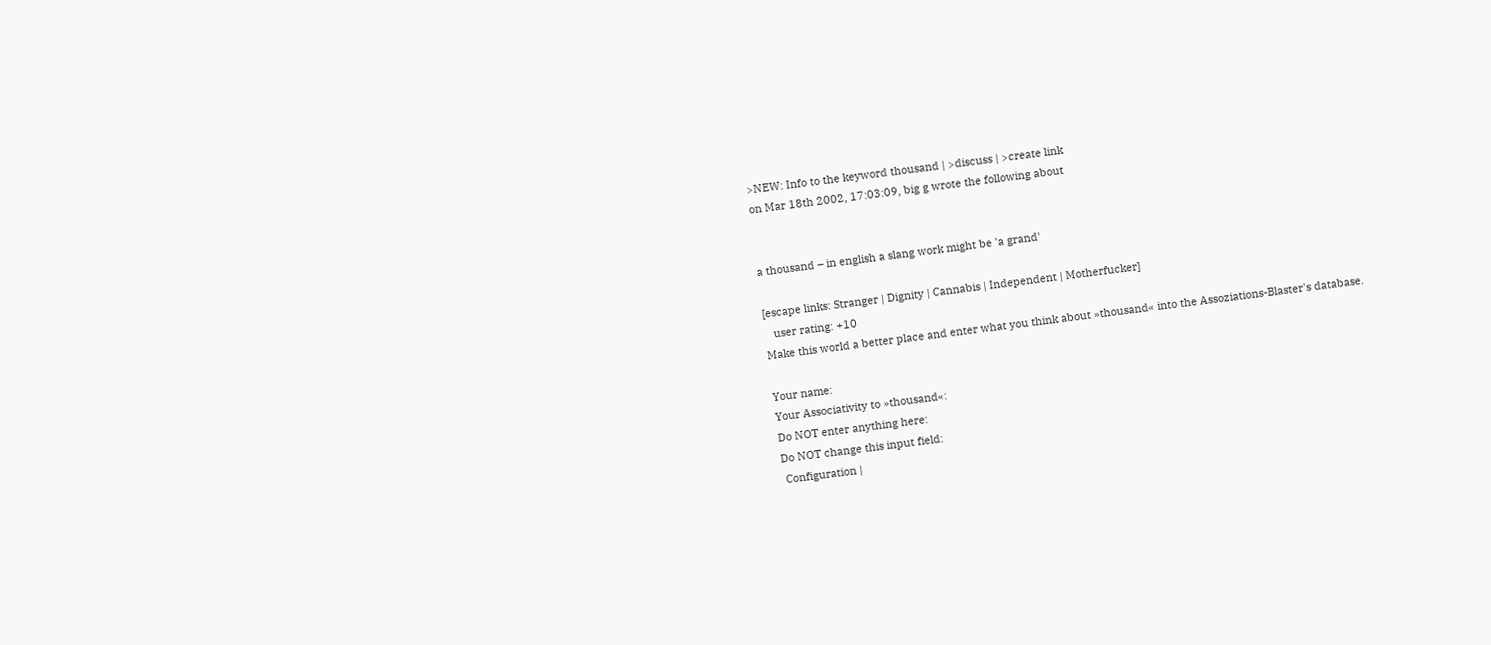>NEW: Info to the keyword thousand | >discuss | >create link
on Mar 18th 2002, 17:03:09, big g wrote the following about


a thousand – in english a slang work might be 'a grand'

[escape links: Stranger | Dignity | Cannabis | Independent | Motherfucker]
   user rating: +10
Make this world a better place and enter what you think about »thousand« into the Assoziations-Blaster's database.

Your name:
Your Associativity to »thousand«:
Do NOT enter anything here:
Do NOT change this input field:
 Configuration |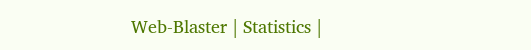Web-Blaster | Statistics |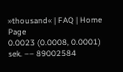»thousand« | FAQ | Home Page
0.0023 (0.0008, 0.0001) sek. –– 89002584